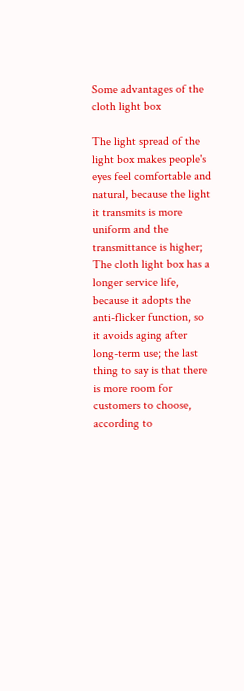Some advantages of the cloth light box

The light spread of the light box makes people's eyes feel comfortable and natural, because the light it transmits is more uniform and the transmittance is higher;
The cloth light box has a longer service life, because it adopts the anti-flicker function, so it avoids aging after long-term use; the last thing to say is that there is more room for customers to choose, according to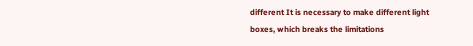different It is necessary to make different light boxes, which breaks the limitations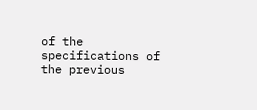of the specifications of the previous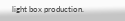light box production.